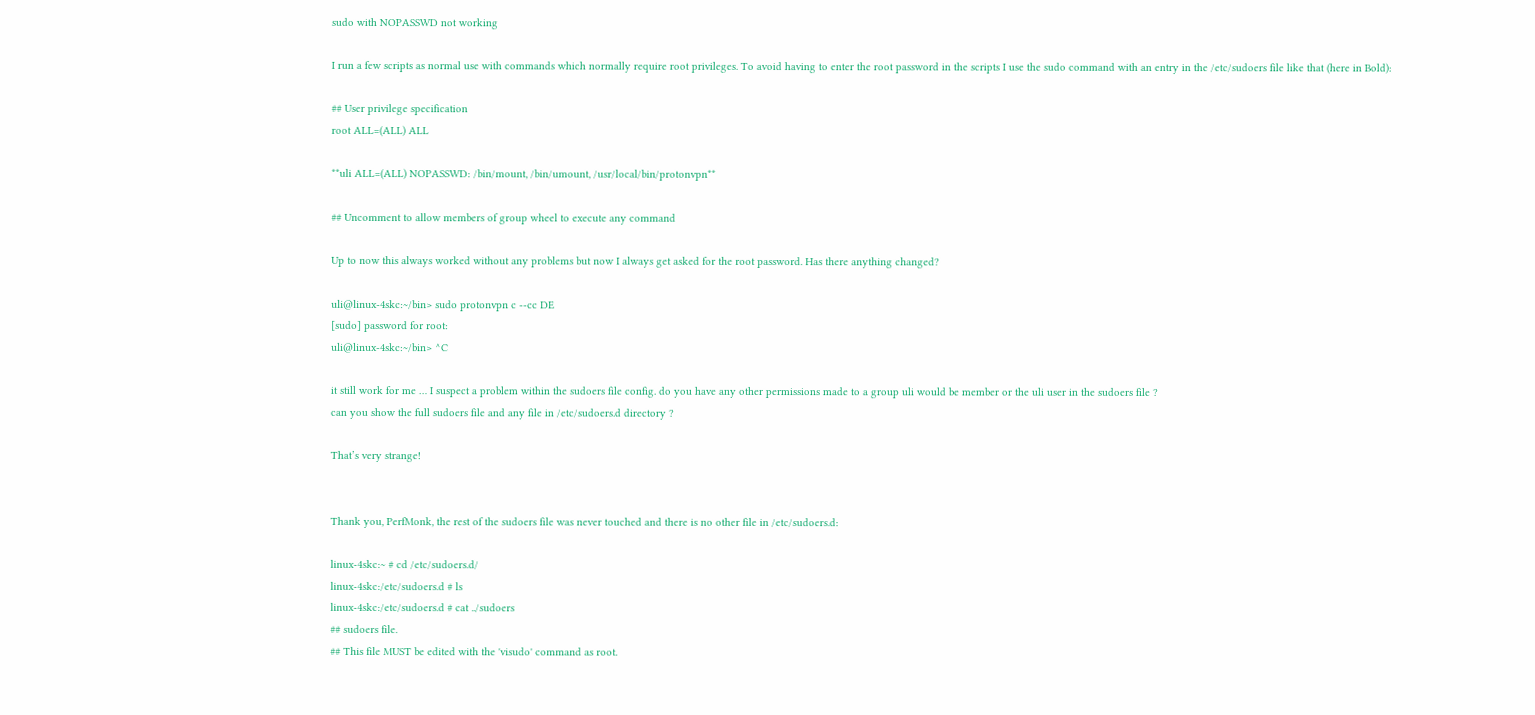sudo with NOPASSWD not working

I run a few scripts as normal use with commands which normally require root privileges. To avoid having to enter the root password in the scripts I use the sudo command with an entry in the /etc/sudoers file like that (here in Bold):

## User privilege specification
root ALL=(ALL) ALL

**uli ALL=(ALL) NOPASSWD: /bin/mount, /bin/umount, /usr/local/bin/protonvpn**

## Uncomment to allow members of group wheel to execute any command

Up to now this always worked without any problems but now I always get asked for the root password. Has there anything changed?

uli@linux-4skc:~/bin> sudo protonvpn c --cc DE
[sudo] password for root:
uli@linux-4skc:~/bin> ^C

it still work for me … I suspect a problem within the sudoers file config. do you have any other permissions made to a group uli would be member or the uli user in the sudoers file ?
can you show the full sudoers file and any file in /etc/sudoers.d directory ?

That’s very strange!


Thank you, PerfMonk, the rest of the sudoers file was never touched and there is no other file in /etc/sudoers.d:

linux-4skc:~ # cd /etc/sudoers.d/
linux-4skc:/etc/sudoers.d # ls
linux-4skc:/etc/sudoers.d # cat ../sudoers
## sudoers file.
## This file MUST be edited with the 'visudo' command as root.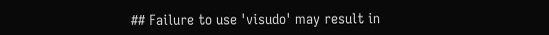## Failure to use 'visudo' may result in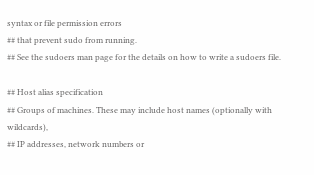syntax or file permission errors
## that prevent sudo from running.
## See the sudoers man page for the details on how to write a sudoers file.

## Host alias specification
## Groups of machines. These may include host names (optionally with wildcards),
## IP addresses, network numbers or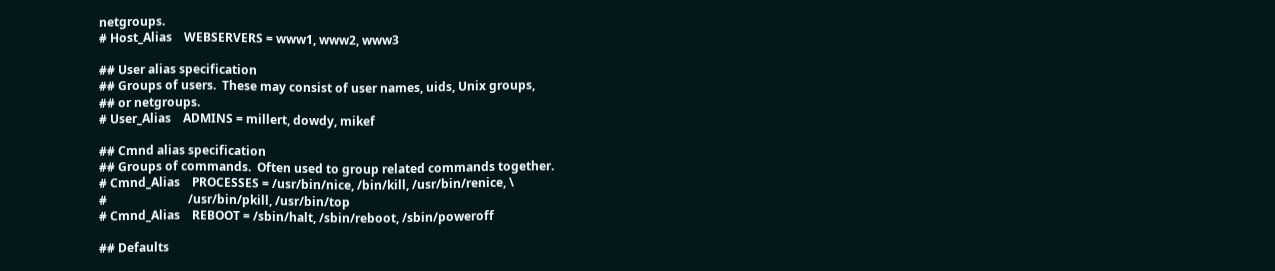netgroups.
# Host_Alias    WEBSERVERS = www1, www2, www3

## User alias specification
## Groups of users.  These may consist of user names, uids, Unix groups,
## or netgroups.
# User_Alias    ADMINS = millert, dowdy, mikef

## Cmnd alias specification
## Groups of commands.  Often used to group related commands together.
# Cmnd_Alias    PROCESSES = /usr/bin/nice, /bin/kill, /usr/bin/renice, \
#                           /usr/bin/pkill, /usr/bin/top
# Cmnd_Alias    REBOOT = /sbin/halt, /sbin/reboot, /sbin/poweroff

## Defaults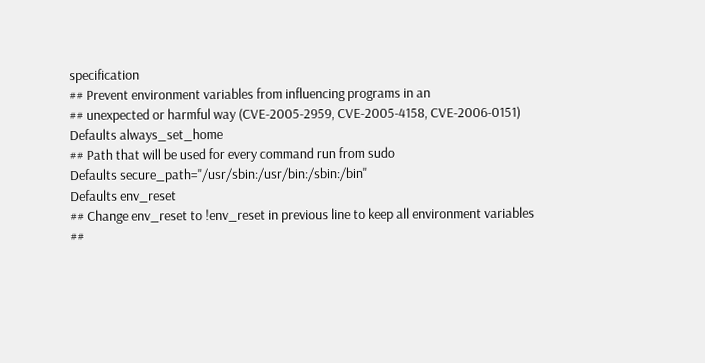specification
## Prevent environment variables from influencing programs in an
## unexpected or harmful way (CVE-2005-2959, CVE-2005-4158, CVE-2006-0151)
Defaults always_set_home
## Path that will be used for every command run from sudo
Defaults secure_path="/usr/sbin:/usr/bin:/sbin:/bin"
Defaults env_reset
## Change env_reset to !env_reset in previous line to keep all environment variables
##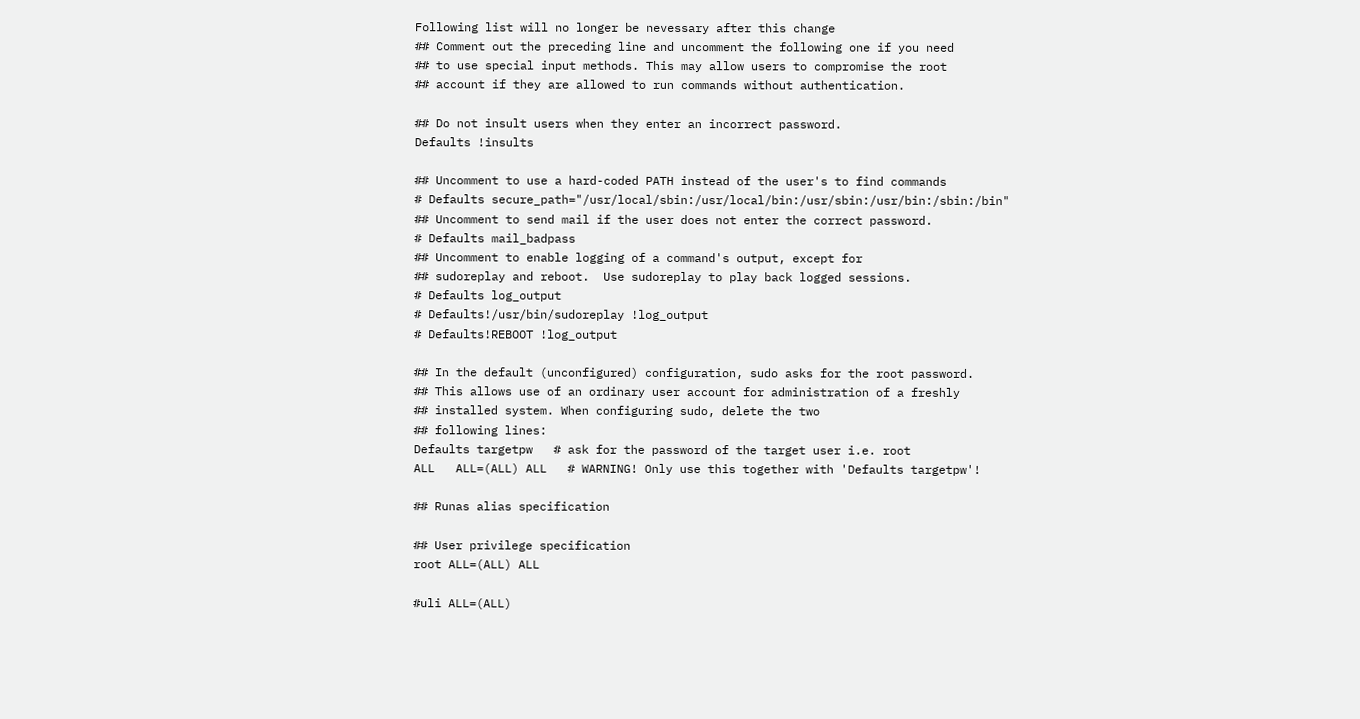Following list will no longer be nevessary after this change
## Comment out the preceding line and uncomment the following one if you need
## to use special input methods. This may allow users to compromise the root
## account if they are allowed to run commands without authentication.

## Do not insult users when they enter an incorrect password.
Defaults !insults

## Uncomment to use a hard-coded PATH instead of the user's to find commands
# Defaults secure_path="/usr/local/sbin:/usr/local/bin:/usr/sbin:/usr/bin:/sbin:/bin"
## Uncomment to send mail if the user does not enter the correct password.
# Defaults mail_badpass
## Uncomment to enable logging of a command's output, except for
## sudoreplay and reboot.  Use sudoreplay to play back logged sessions.
# Defaults log_output
# Defaults!/usr/bin/sudoreplay !log_output
# Defaults!REBOOT !log_output

## In the default (unconfigured) configuration, sudo asks for the root password.
## This allows use of an ordinary user account for administration of a freshly
## installed system. When configuring sudo, delete the two
## following lines:
Defaults targetpw   # ask for the password of the target user i.e. root
ALL   ALL=(ALL) ALL   # WARNING! Only use this together with 'Defaults targetpw'!

## Runas alias specification

## User privilege specification
root ALL=(ALL) ALL

#uli ALL=(ALL)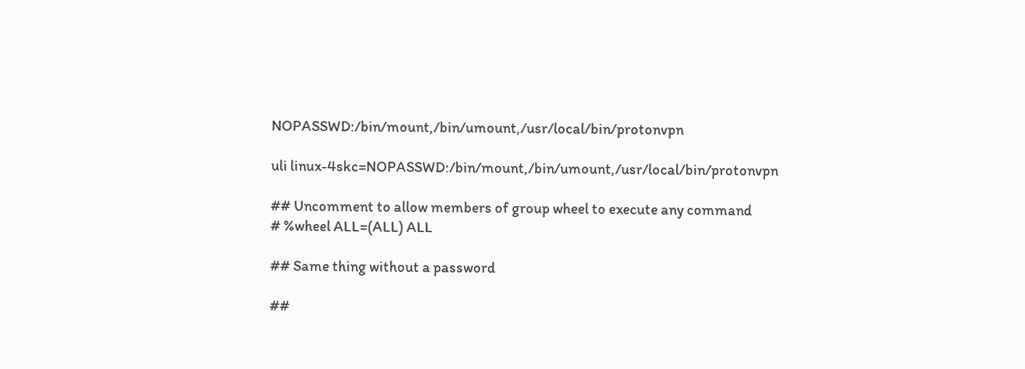NOPASSWD:/bin/mount,/bin/umount,/usr/local/bin/protonvpn

uli linux-4skc=NOPASSWD:/bin/mount,/bin/umount,/usr/local/bin/protonvpn

## Uncomment to allow members of group wheel to execute any command
# %wheel ALL=(ALL) ALL

## Same thing without a password

##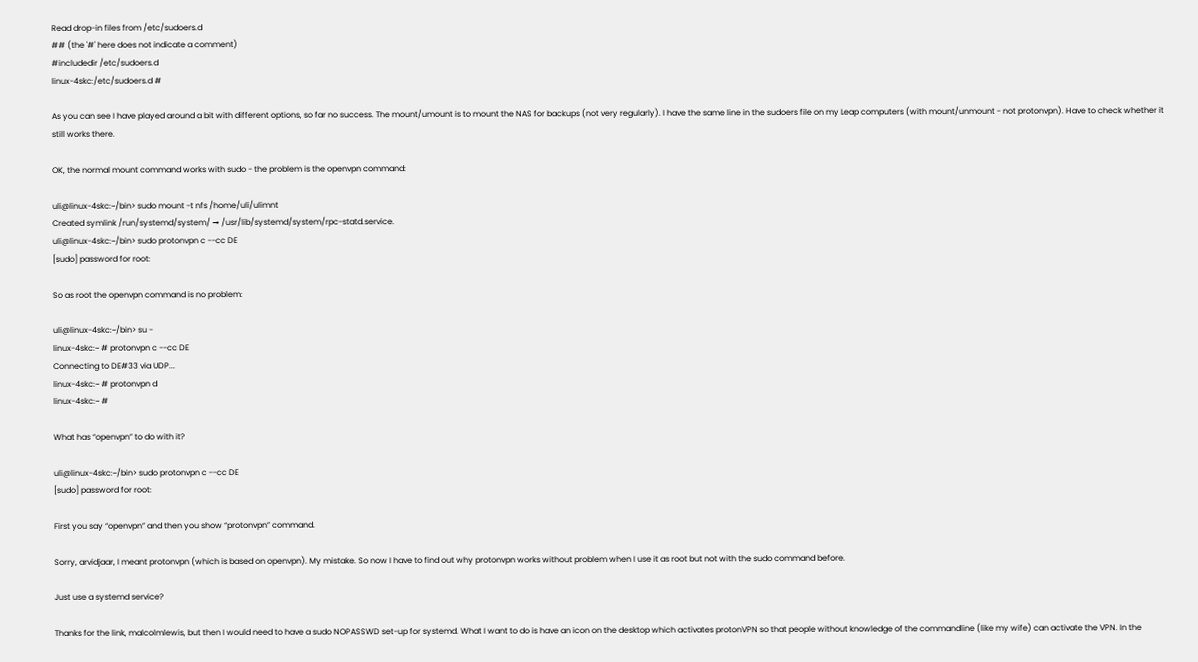Read drop-in files from /etc/sudoers.d
## (the '#' here does not indicate a comment)
#includedir /etc/sudoers.d
linux-4skc:/etc/sudoers.d #

As you can see I have played around a bit with different options, so far no success. The mount/umount is to mount the NAS for backups (not very regularly). I have the same line in the sudoers file on my Leap computers (with mount/unmount - not protonvpn). Have to check whether it still works there.

OK, the normal mount command works with sudo - the problem is the openvpn command:

uli@linux-4skc:~/bin> sudo mount -t nfs /home/uli/ulimnt
Created symlink /run/systemd/system/ → /usr/lib/systemd/system/rpc-statd.service.
uli@linux-4skc:~/bin> sudo protonvpn c --cc DE
[sudo] password for root:

So as root the openvpn command is no problem:

uli@linux-4skc:~/bin> su -
linux-4skc:~ # protonvpn c --cc DE
Connecting to DE#33 via UDP...
linux-4skc:~ # protonvpn d
linux-4skc:~ #

What has “openvpn” to do with it?

uli@linux-4skc:~/bin> sudo protonvpn c --cc DE
[sudo] password for root:

First you say “openvpn” and then you show “protonvpn” command.

Sorry, arvidjaar, I meant protonvpn (which is based on openvpn). My mistake. So now I have to find out why protonvpn works without problem when I use it as root but not with the sudo command before.

Just use a systemd service?

Thanks for the link, malcolmlewis, but then I would need to have a sudo NOPASSWD set-up for systemd. What I want to do is have an icon on the desktop which activates protonVPN so that people without knowledge of the commandline (like my wife) can activate the VPN. In the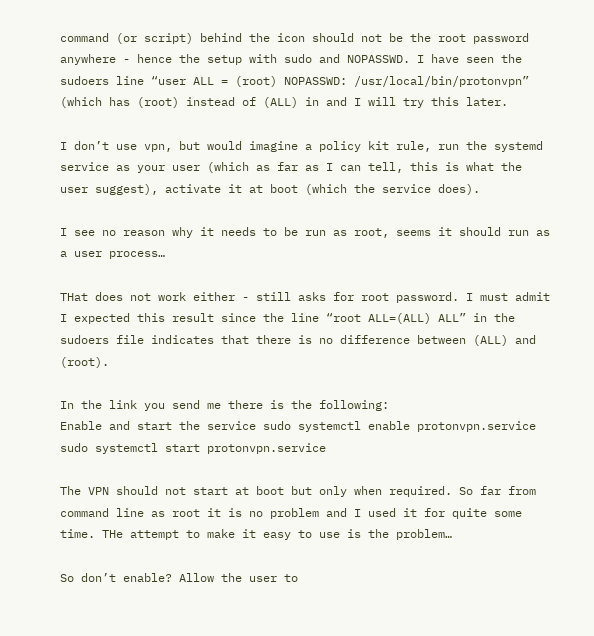command (or script) behind the icon should not be the root password anywhere - hence the setup with sudo and NOPASSWD. I have seen the sudoers line “user ALL = (root) NOPASSWD: /usr/local/bin/protonvpn” (which has (root) instead of (ALL) in and I will try this later.

I don’t use vpn, but would imagine a policy kit rule, run the systemd service as your user (which as far as I can tell, this is what the user suggest), activate it at boot (which the service does).

I see no reason why it needs to be run as root, seems it should run as a user process…

THat does not work either - still asks for root password. I must admit I expected this result since the line “root ALL=(ALL) ALL” in the sudoers file indicates that there is no difference between (ALL) and (root).

In the link you send me there is the following:
Enable and start the service sudo systemctl enable protonvpn.service
sudo systemctl start protonvpn.service

The VPN should not start at boot but only when required. So far from command line as root it is no problem and I used it for quite some time. THe attempt to make it easy to use is the problem…

So don’t enable? Allow the user to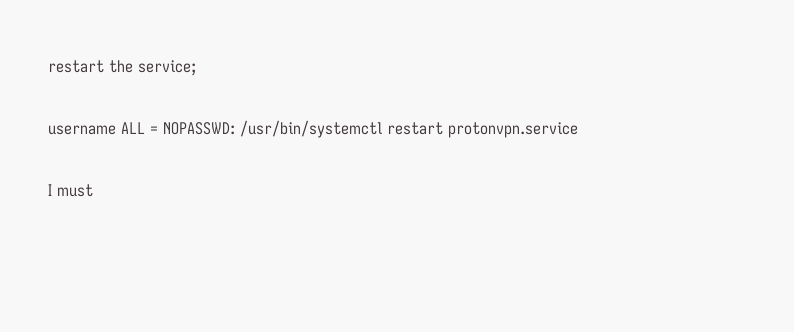restart the service;

username ALL = NOPASSWD: /usr/bin/systemctl restart protonvpn.service

I must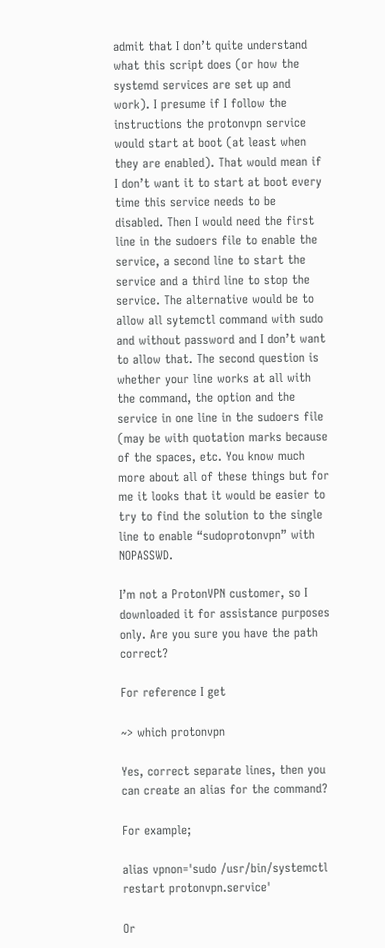admit that I don’t quite understand what this script does (or how the systemd services are set up and work). I presume if I follow the instructions the protonvpn service would start at boot (at least when they are enabled). That would mean if I don’t want it to start at boot every time this service needs to be disabled. Then I would need the first line in the sudoers file to enable the service, a second line to start the service and a third line to stop the service. The alternative would be to allow all sytemctl command with sudo and without password and I don’t want to allow that. The second question is whether your line works at all with the command, the option and the service in one line in the sudoers file (may be with quotation marks because of the spaces, etc. You know much more about all of these things but for me it looks that it would be easier to try to find the solution to the single line to enable “sudoprotonvpn” with NOPASSWD.

I’m not a ProtonVPN customer, so I downloaded it for assistance purposes only. Are you sure you have the path correct?

For reference I get

~> which protonvpn

Yes, correct separate lines, then you can create an alias for the command?

For example;

alias vpnon='sudo /usr/bin/systemctl restart protonvpn.service'

Or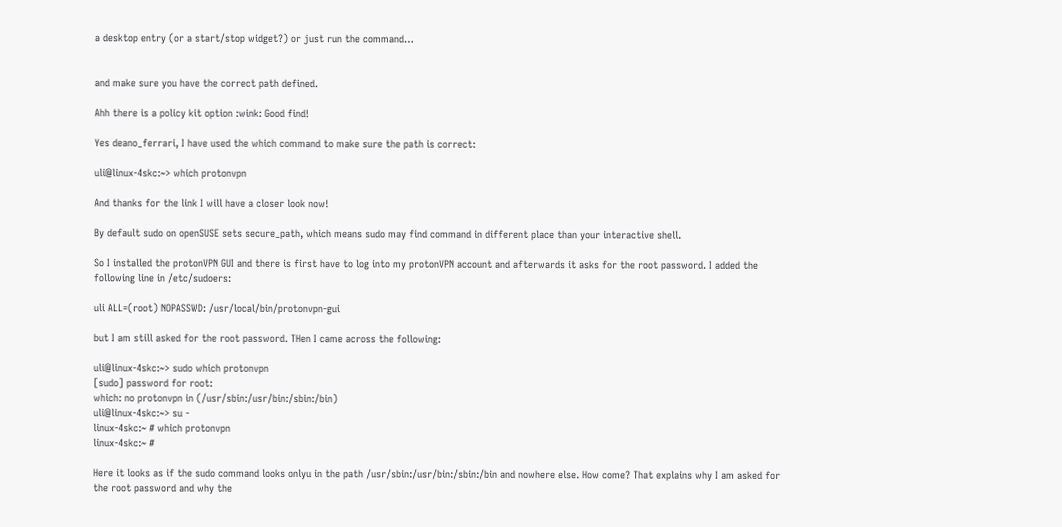a desktop entry (or a start/stop widget?) or just run the command…


and make sure you have the correct path defined.

Ahh there is a policy kit option :wink: Good find!

Yes deano_ferrari, I have used the which command to make sure the path is correct:

uli@linux-4skc:~> which protonvpn

And thanks for the link I will have a closer look now!

By default sudo on openSUSE sets secure_path, which means sudo may find command in different place than your interactive shell.

So I installed the protonVPN GUI and there is first have to log into my protonVPN account and afterwards it asks for the root password. I added the following line in /etc/sudoers:

uli ALL=(root) NOPASSWD: /usr/local/bin/protonvpn-gui

but I am still asked for the root password. THen I came across the following:

uli@linux-4skc:~> sudo which protonvpn
[sudo] password for root:
which: no protonvpn in (/usr/sbin:/usr/bin:/sbin:/bin)
uli@linux-4skc:~> su -
linux-4skc:~ # which protonvpn
linux-4skc:~ #

Here it looks as if the sudo command looks onlyu in the path /usr/sbin:/usr/bin:/sbin:/bin and nowhere else. How come? That explains why I am asked for the root password and why the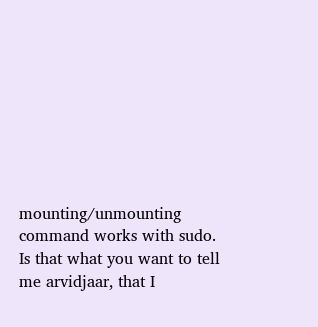mounting/unmounting command works with sudo. Is that what you want to tell me arvidjaar, that I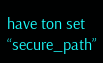have ton set “secure_path”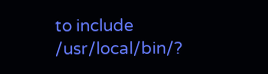to include /usr/local/bin/?